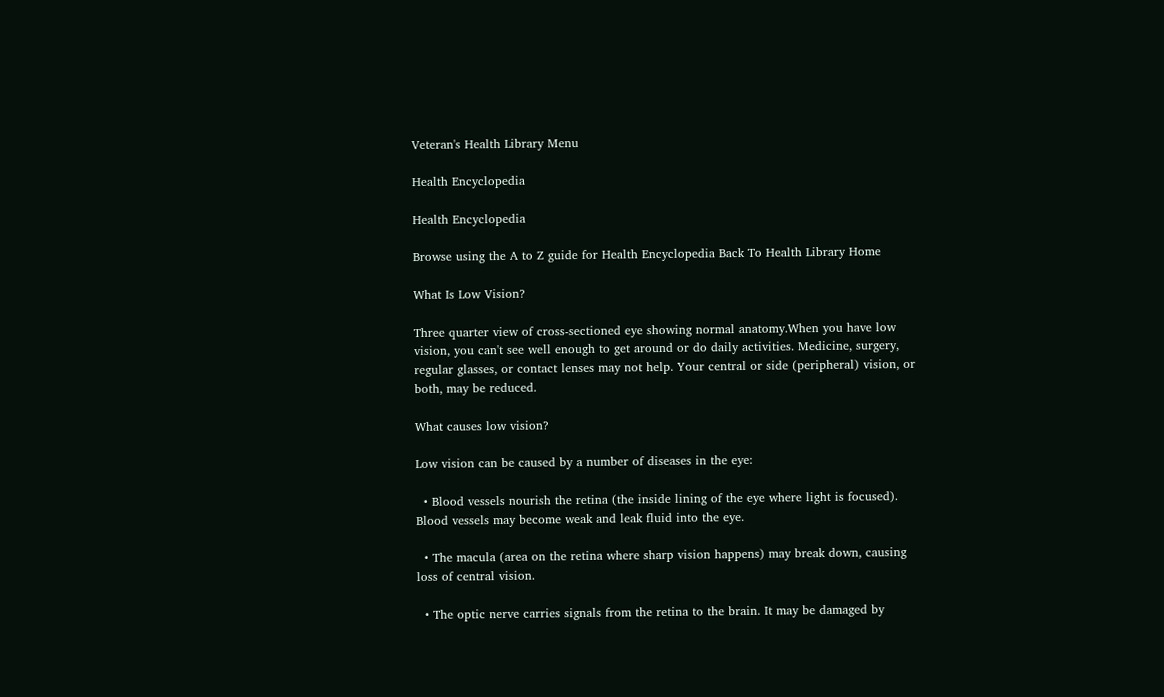Veteran's Health Library Menu

Health Encyclopedia

Health Encyclopedia

Browse using the A to Z guide for Health Encyclopedia Back To Health Library Home

What Is Low Vision?

Three quarter view of cross-sectioned eye showing normal anatomy.When you have low vision, you can't see well enough to get around or do daily activities. Medicine, surgery, regular glasses, or contact lenses may not help. Your central or side (peripheral) vision, or both, may be reduced.

What causes low vision?

Low vision can be caused by a number of diseases in the eye:

  • Blood vessels nourish the retina (the inside lining of the eye where light is focused). Blood vessels may become weak and leak fluid into the eye.

  • The macula (area on the retina where sharp vision happens) may break down, causing loss of central vision.

  • The optic nerve carries signals from the retina to the brain. It may be damaged by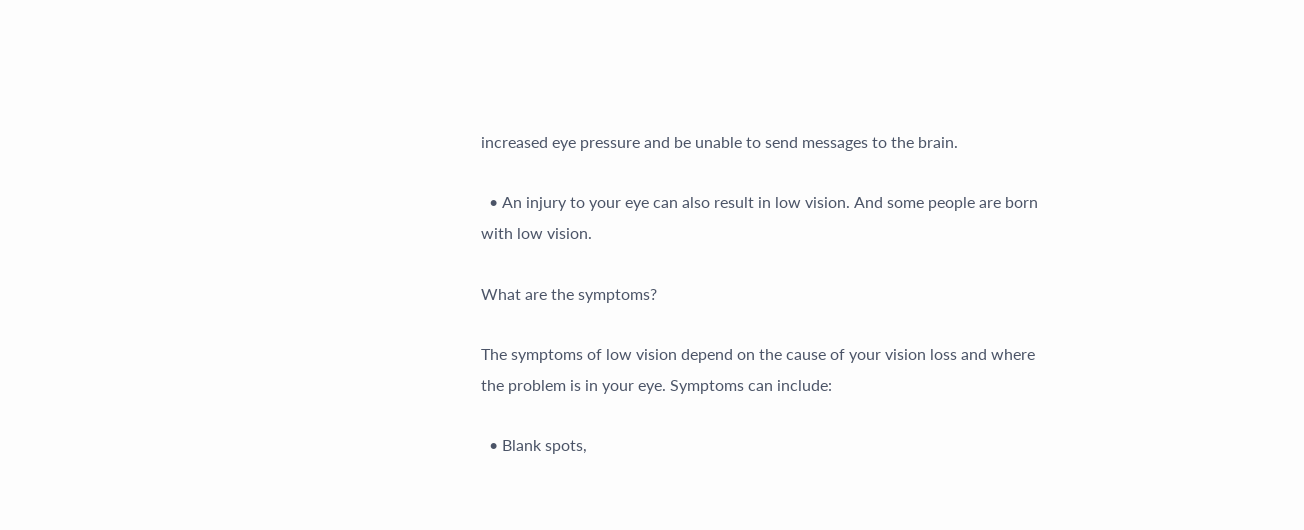increased eye pressure and be unable to send messages to the brain.

  • An injury to your eye can also result in low vision. And some people are born with low vision.

What are the symptoms?

The symptoms of low vision depend on the cause of your vision loss and where the problem is in your eye. Symptoms can include:

  • Blank spots,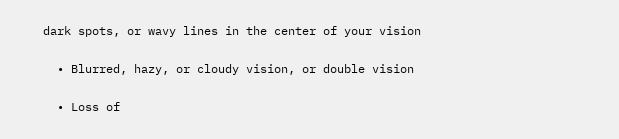dark spots, or wavy lines in the center of your vision

  • Blurred, hazy, or cloudy vision, or double vision

  • Loss of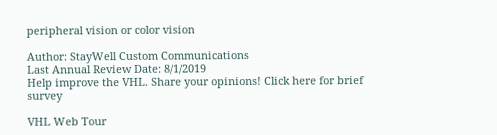peripheral vision or color vision

Author: StayWell Custom Communications
Last Annual Review Date: 8/1/2019
Help improve the VHL. Share your opinions! Click here for brief survey

VHL Web Tour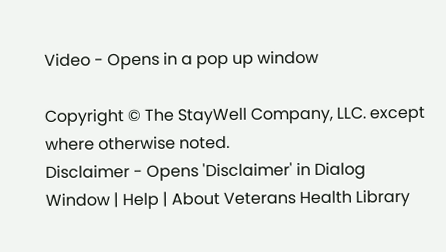Video - Opens in a pop up window

Copyright © The StayWell Company, LLC. except where otherwise noted.
Disclaimer - Opens 'Disclaimer' in Dialog Window | Help | About Veterans Health Library